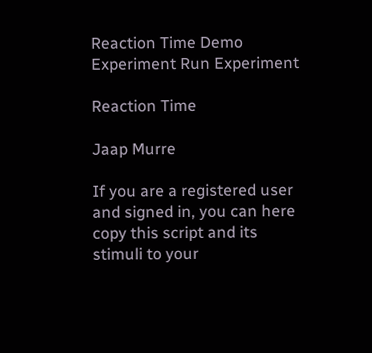Reaction Time Demo Experiment Run Experiment

Reaction Time

Jaap Murre

If you are a registered user and signed in, you can here copy this script and its stimuli to your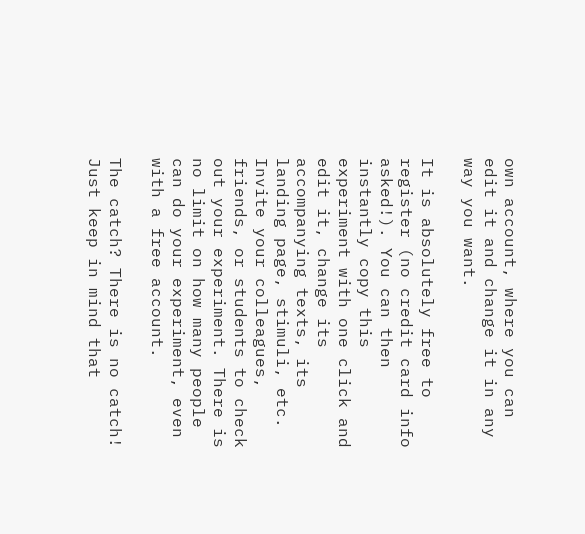own account, where you can edit it and change it in any way you want.

It is absolutely free to register (no credit card info asked!). You can then instantly copy this experiment with one click and edit it, change its accompanying texts, its landing page, stimuli, etc. Invite your colleagues, friends, or students to check out your experiment. There is no limit on how many people can do your experiment, even with a free account.

The catch? There is no catch! Just keep in mind that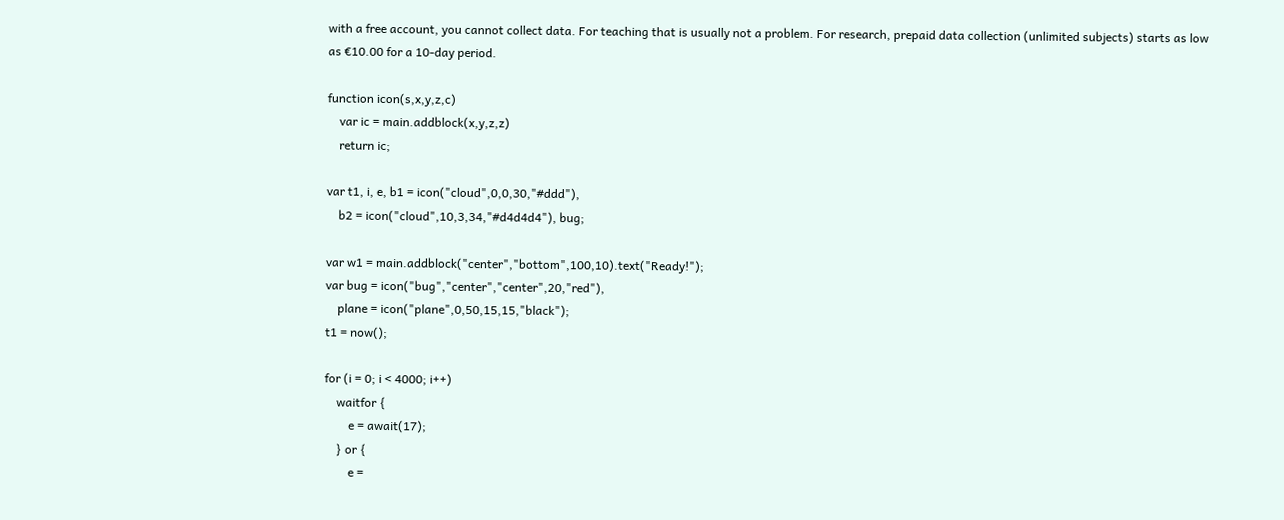with a free account, you cannot collect data. For teaching that is usually not a problem. For research, prepaid data collection (unlimited subjects) starts as low as €10.00 for a 10-day period.

function icon(s,x,y,z,c)
    var ic = main.addblock(x,y,z,z)
    return ic;

var t1, i, e, b1 = icon("cloud",0,0,30,"#ddd"),
    b2 = icon("cloud",10,3,34,"#d4d4d4"), bug;

var w1 = main.addblock("center","bottom",100,10).text("Ready!");
var bug = icon("bug","center","center",20,"red"),
    plane = icon("plane",0,50,15,15,"black");
t1 = now();

for (i = 0; i < 4000; i++)
    waitfor {
        e = await(17);
    } or {
        e =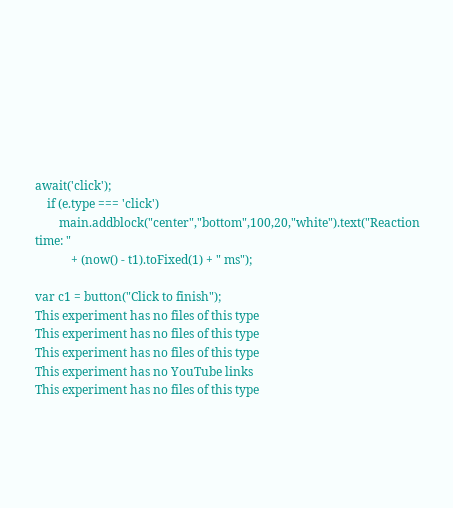await('click');
    if (e.type === 'click')
        main.addblock("center","bottom",100,20,"white").text("Reaction time: "
            + (now() - t1).toFixed(1) + " ms");

var c1 = button("Click to finish");
This experiment has no files of this type
This experiment has no files of this type
This experiment has no files of this type
This experiment has no YouTube links
This experiment has no files of this type